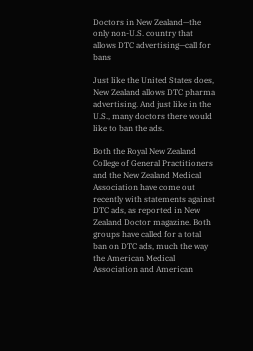Doctors in New Zealand—the only non-U.S. country that allows DTC advertising—call for bans

Just like the United States does, New Zealand allows DTC pharma advertising. And just like in the U.S., many doctors there would like to ban the ads.

Both the Royal New Zealand College of General Practitioners and the New Zealand Medical Association have come out recently with statements against DTC ads, as reported in New Zealand Doctor magazine. Both groups have called for a total ban on DTC ads, much the way the American Medical Association and American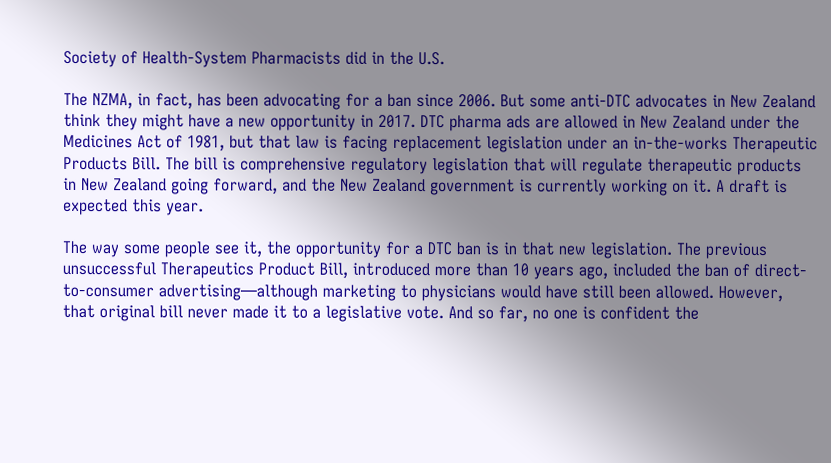Society of Health-System Pharmacists did in the U.S.

The NZMA, in fact, has been advocating for a ban since 2006. But some anti-DTC advocates in New Zealand think they might have a new opportunity in 2017. DTC pharma ads are allowed in New Zealand under the Medicines Act of 1981, but that law is facing replacement legislation under an in-the-works Therapeutic Products Bill. The bill is comprehensive regulatory legislation that will regulate therapeutic products in New Zealand going forward, and the New Zealand government is currently working on it. A draft is expected this year.

The way some people see it, the opportunity for a DTC ban is in that new legislation. The previous  unsuccessful Therapeutics Product Bill, introduced more than 10 years ago, included the ban of direct-to-consumer advertising—although marketing to physicians would have still been allowed. However, that original bill never made it to a legislative vote. And so far, no one is confident the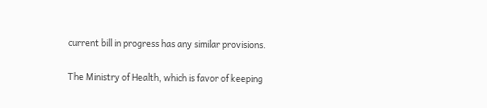current bill in progress has any similar provisions.

The Ministry of Health, which is favor of keeping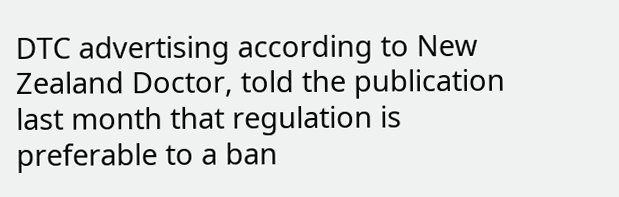DTC advertising according to New Zealand Doctor, told the publication last month that regulation is preferable to a ban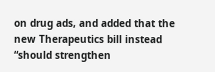on drug ads, and added that the new Therapeutics bill instead “should strengthen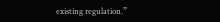existing regulation.”